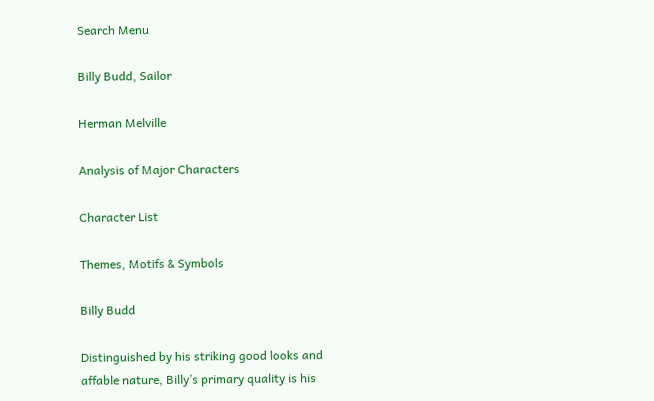Search Menu

Billy Budd, Sailor

Herman Melville

Analysis of Major Characters

Character List

Themes, Motifs & Symbols

Billy Budd

Distinguished by his striking good looks and affable nature, Billy’s primary quality is his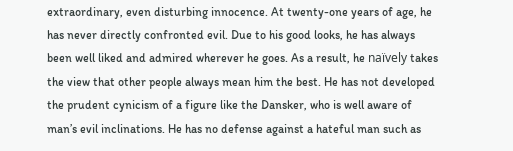extraordinary, even disturbing innocence. At twenty-one years of age, he has never directly confronted evil. Due to his good looks, he has always been well liked and admired wherever he goes. As a result, he naïvely takes the view that other people always mean him the best. He has not developed the prudent cynicism of a figure like the Dansker, who is well aware of man’s evil inclinations. He has no defense against a hateful man such as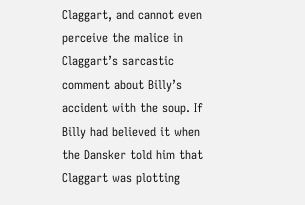Claggart, and cannot even perceive the malice in Claggart’s sarcastic comment about Billy’s accident with the soup. If Billy had believed it when the Dansker told him that Claggart was plotting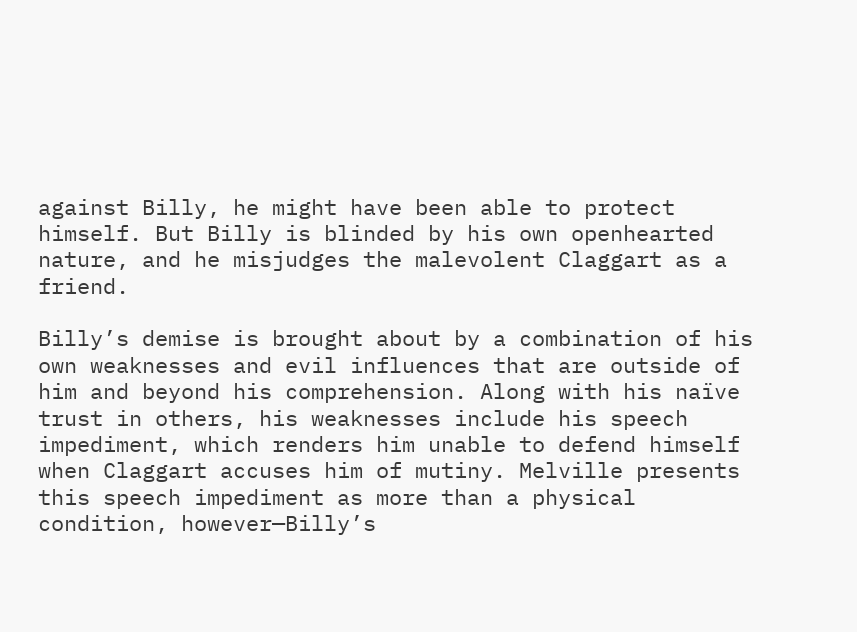against Billy, he might have been able to protect himself. But Billy is blinded by his own openhearted nature, and he misjudges the malevolent Claggart as a friend.

Billy’s demise is brought about by a combination of his own weaknesses and evil influences that are outside of him and beyond his comprehension. Along with his naïve trust in others, his weaknesses include his speech impediment, which renders him unable to defend himself when Claggart accuses him of mutiny. Melville presents this speech impediment as more than a physical condition, however—Billy’s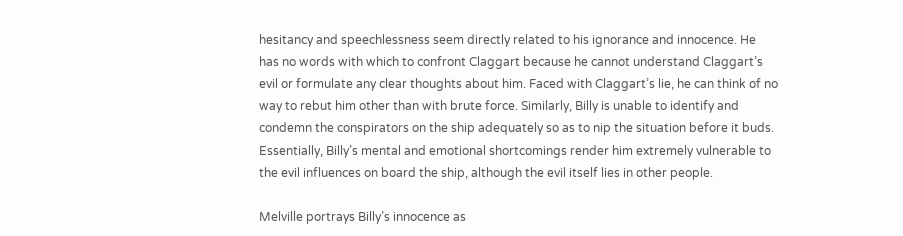hesitancy and speechlessness seem directly related to his ignorance and innocence. He has no words with which to confront Claggart because he cannot understand Claggart’s evil or formulate any clear thoughts about him. Faced with Claggart’s lie, he can think of no way to rebut him other than with brute force. Similarly, Billy is unable to identify and condemn the conspirators on the ship adequately so as to nip the situation before it buds. Essentially, Billy’s mental and emotional shortcomings render him extremely vulnerable to the evil influences on board the ship, although the evil itself lies in other people.

Melville portrays Billy’s innocence as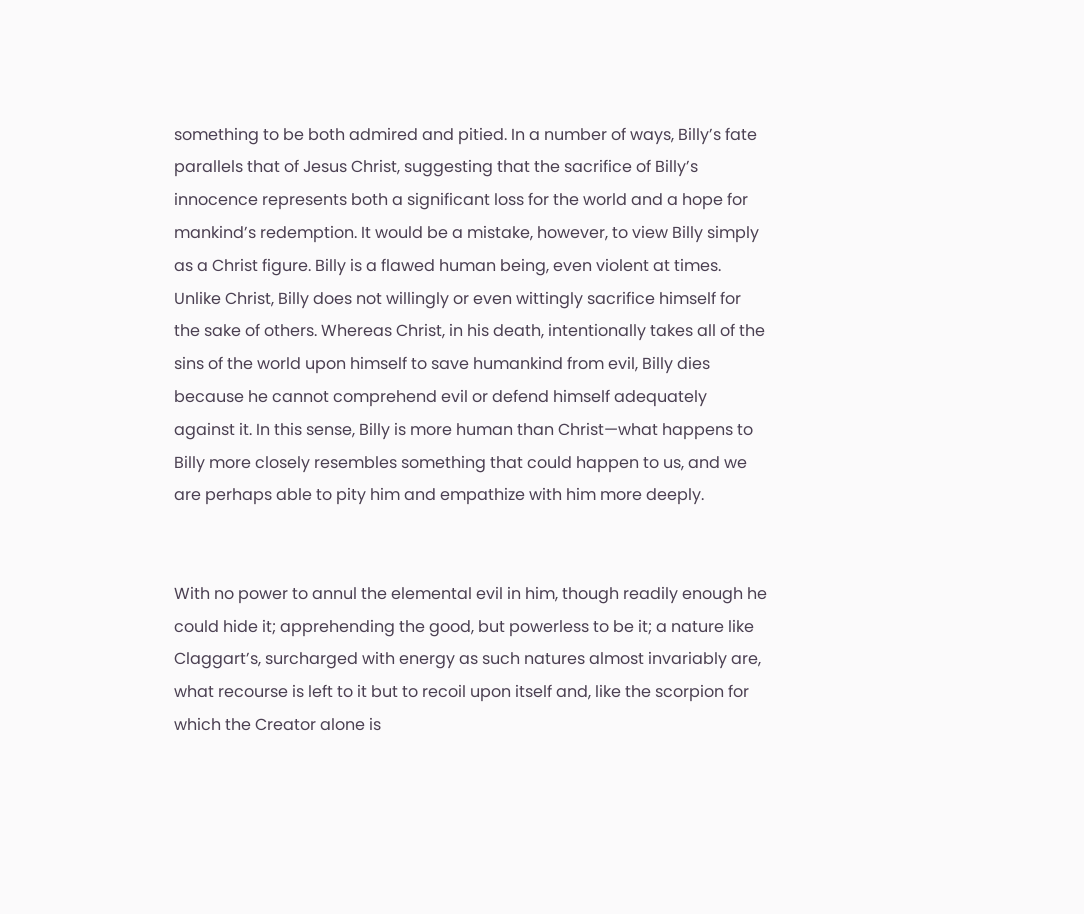something to be both admired and pitied. In a number of ways, Billy’s fate parallels that of Jesus Christ, suggesting that the sacrifice of Billy’s innocence represents both a significant loss for the world and a hope for mankind’s redemption. It would be a mistake, however, to view Billy simply as a Christ figure. Billy is a flawed human being, even violent at times. Unlike Christ, Billy does not willingly or even wittingly sacrifice himself for the sake of others. Whereas Christ, in his death, intentionally takes all of the sins of the world upon himself to save humankind from evil, Billy dies because he cannot comprehend evil or defend himself adequately against it. In this sense, Billy is more human than Christ—what happens to Billy more closely resembles something that could happen to us, and we are perhaps able to pity him and empathize with him more deeply.


With no power to annul the elemental evil in him, though readily enough he could hide it; apprehending the good, but powerless to be it; a nature like Claggart’s, surcharged with energy as such natures almost invariably are, what recourse is left to it but to recoil upon itself and, like the scorpion for which the Creator alone is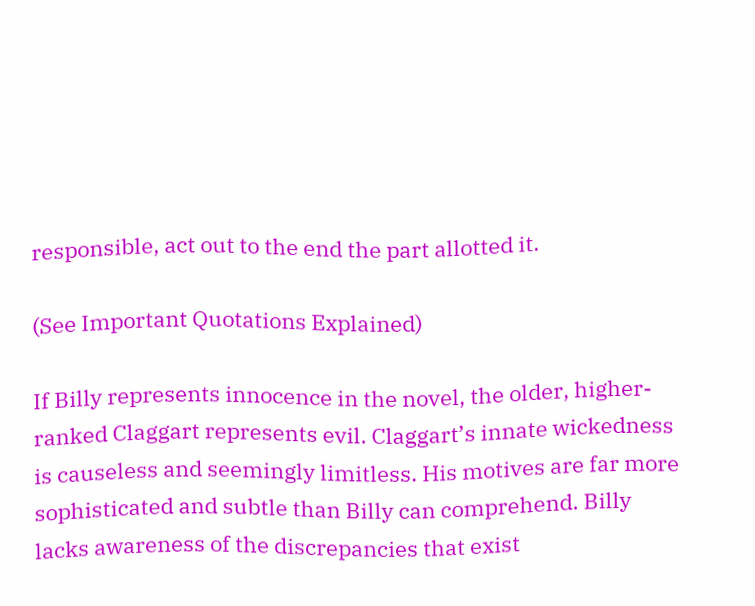responsible, act out to the end the part allotted it.

(See Important Quotations Explained)

If Billy represents innocence in the novel, the older, higher-ranked Claggart represents evil. Claggart’s innate wickedness is causeless and seemingly limitless. His motives are far more sophisticated and subtle than Billy can comprehend. Billy lacks awareness of the discrepancies that exist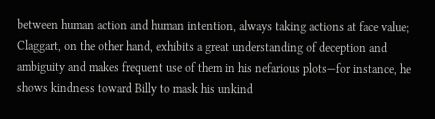between human action and human intention, always taking actions at face value; Claggart, on the other hand, exhibits a great understanding of deception and ambiguity and makes frequent use of them in his nefarious plots—for instance, he shows kindness toward Billy to mask his unkind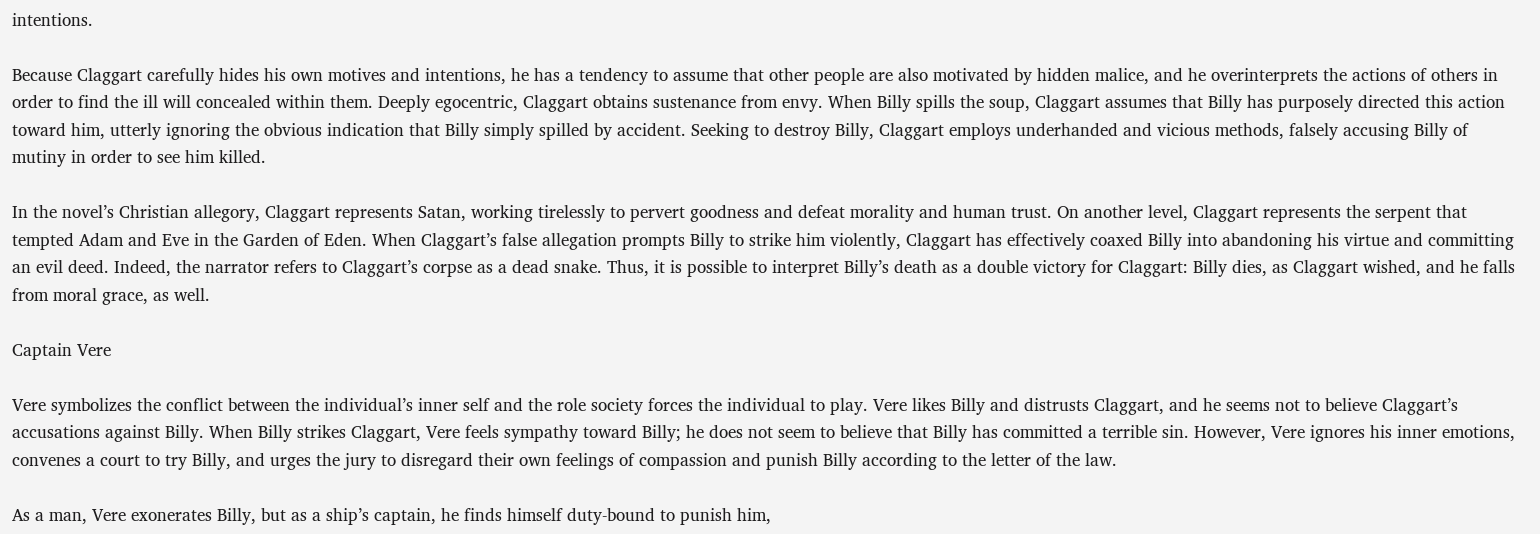intentions.

Because Claggart carefully hides his own motives and intentions, he has a tendency to assume that other people are also motivated by hidden malice, and he overinterprets the actions of others in order to find the ill will concealed within them. Deeply egocentric, Claggart obtains sustenance from envy. When Billy spills the soup, Claggart assumes that Billy has purposely directed this action toward him, utterly ignoring the obvious indication that Billy simply spilled by accident. Seeking to destroy Billy, Claggart employs underhanded and vicious methods, falsely accusing Billy of mutiny in order to see him killed.

In the novel’s Christian allegory, Claggart represents Satan, working tirelessly to pervert goodness and defeat morality and human trust. On another level, Claggart represents the serpent that tempted Adam and Eve in the Garden of Eden. When Claggart’s false allegation prompts Billy to strike him violently, Claggart has effectively coaxed Billy into abandoning his virtue and committing an evil deed. Indeed, the narrator refers to Claggart’s corpse as a dead snake. Thus, it is possible to interpret Billy’s death as a double victory for Claggart: Billy dies, as Claggart wished, and he falls from moral grace, as well.

Captain Vere

Vere symbolizes the conflict between the individual’s inner self and the role society forces the individual to play. Vere likes Billy and distrusts Claggart, and he seems not to believe Claggart’s accusations against Billy. When Billy strikes Claggart, Vere feels sympathy toward Billy; he does not seem to believe that Billy has committed a terrible sin. However, Vere ignores his inner emotions, convenes a court to try Billy, and urges the jury to disregard their own feelings of compassion and punish Billy according to the letter of the law.

As a man, Vere exonerates Billy, but as a ship’s captain, he finds himself duty-bound to punish him,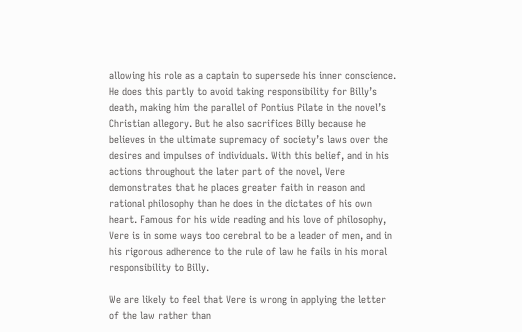allowing his role as a captain to supersede his inner conscience. He does this partly to avoid taking responsibility for Billy’s death, making him the parallel of Pontius Pilate in the novel’s Christian allegory. But he also sacrifices Billy because he believes in the ultimate supremacy of society’s laws over the desires and impulses of individuals. With this belief, and in his actions throughout the later part of the novel, Vere demonstrates that he places greater faith in reason and rational philosophy than he does in the dictates of his own heart. Famous for his wide reading and his love of philosophy, Vere is in some ways too cerebral to be a leader of men, and in his rigorous adherence to the rule of law he fails in his moral responsibility to Billy.

We are likely to feel that Vere is wrong in applying the letter of the law rather than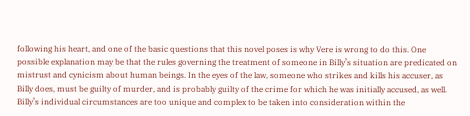following his heart, and one of the basic questions that this novel poses is why Vere is wrong to do this. One possible explanation may be that the rules governing the treatment of someone in Billy’s situation are predicated on mistrust and cynicism about human beings. In the eyes of the law, someone who strikes and kills his accuser, as Billy does, must be guilty of murder, and is probably guilty of the crime for which he was initially accused, as well. Billy’s individual circumstances are too unique and complex to be taken into consideration within the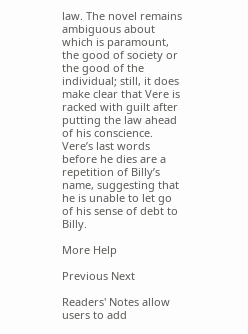law. The novel remains ambiguous about which is paramount, the good of society or the good of the individual; still, it does make clear that Vere is racked with guilt after putting the law ahead of his conscience. Vere’s last words before he dies are a repetition of Billy’s name, suggesting that he is unable to let go of his sense of debt to Billy.

More Help

Previous Next

Readers' Notes allow users to add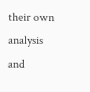their own analysis and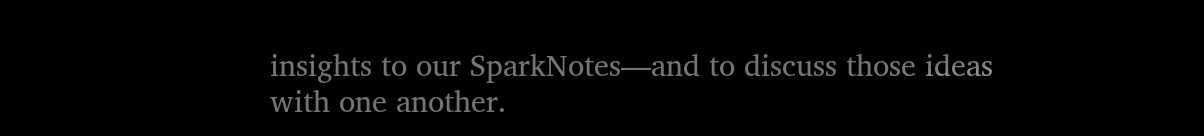insights to our SparkNotes—and to discuss those ideas with one another.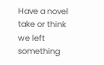Have a novel take or think we left something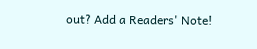out? Add a Readers' Note!